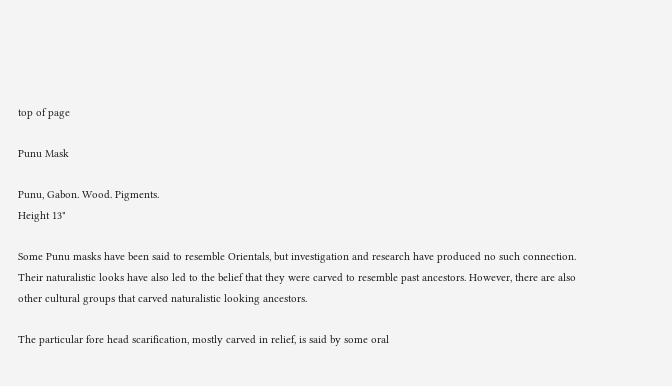top of page

Punu Mask

Punu, Gabon. Wood. Pigments.
Height 13"

Some Punu masks have been said to resemble Orientals, but investigation and research have produced no such connection. Their naturalistic looks have also led to the belief that they were carved to resemble past ancestors. However, there are also other cultural groups that carved naturalistic looking ancestors.

The particular fore head scarification, mostly carved in relief, is said by some oral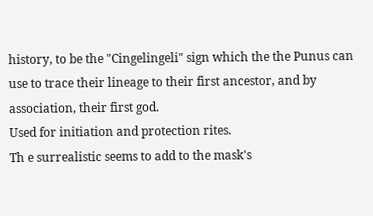history, to be the "Cingelingeli" sign which the the Punus can use to trace their lineage to their first ancestor, and by association, their first god.
Used for initiation and protection rites.
Th e surrealistic seems to add to the mask's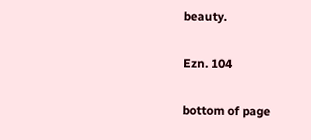beauty.

Ezn. 104

bottom of page